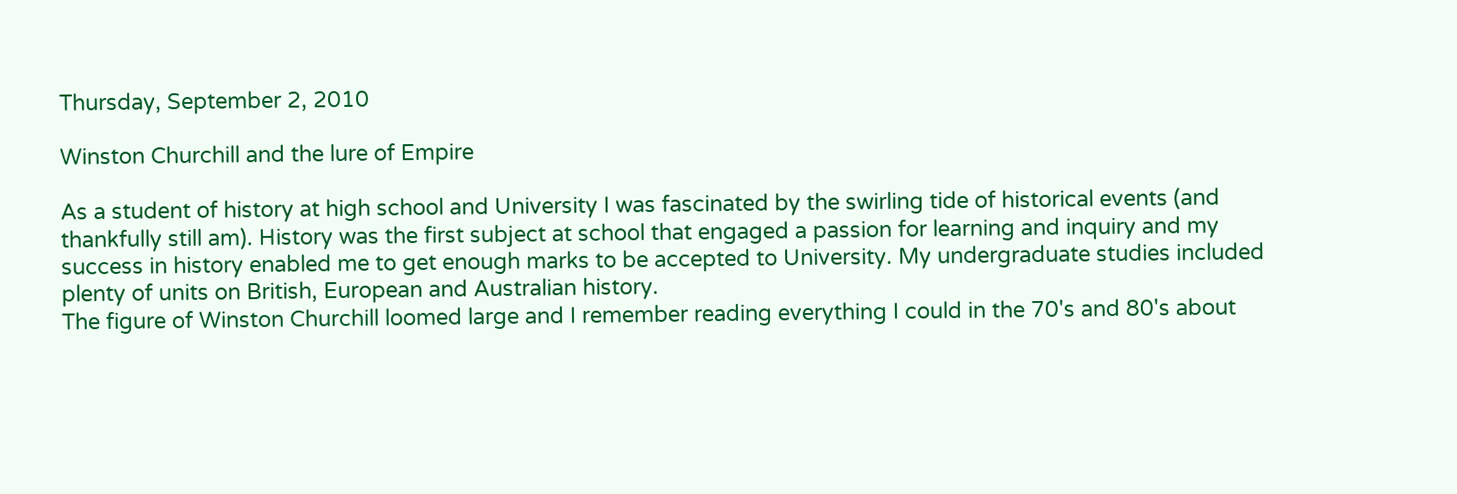Thursday, September 2, 2010

Winston Churchill and the lure of Empire

As a student of history at high school and University I was fascinated by the swirling tide of historical events (and thankfully still am). History was the first subject at school that engaged a passion for learning and inquiry and my success in history enabled me to get enough marks to be accepted to University. My undergraduate studies included plenty of units on British, European and Australian history.
The figure of Winston Churchill loomed large and I remember reading everything I could in the 70's and 80's about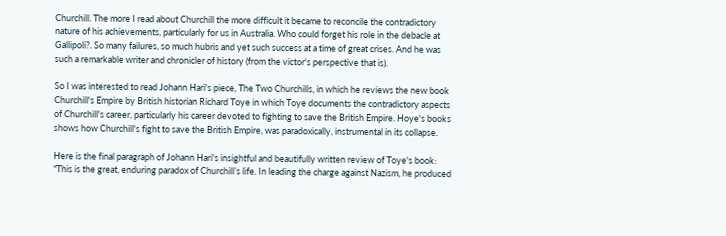Churchill. The more I read about Churchill the more difficult it became to reconcile the contradictory nature of his achievements, particularly for us in Australia. Who could forget his role in the debacle at Gallipoli?. So many failures, so much hubris and yet such success at a time of great crises. And he was such a remarkable writer and chronicler of history (from the victor's perspective that is).

So I was interested to read Johann Hari's piece, The Two Churchills, in which he reviews the new book  Churchill's Empire by British historian Richard Toye in which Toye documents the contradictory aspects of Churchill's career, particularly his career devoted to fighting to save the British Empire. Hoye's books shows how Churchill's fight to save the British Empire, was paradoxically, instrumental in its collapse.

Here is the final paragraph of Johann Hari's insightful and beautifully written review of Toye's book:
"This is the great, enduring paradox of Churchill’s life. In leading the charge against Nazism, he produced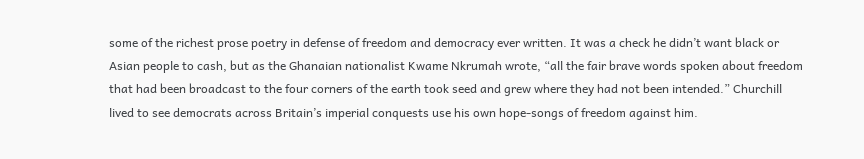some of the richest prose poetry in defense of freedom and democracy ever written. It was a check he didn’t want black or Asian people to cash, but as the Ghanaian nationalist Kwame Nkrumah wrote, “all the fair brave words spoken about freedom that had been broadcast to the four corners of the earth took seed and grew where they had not been intended.” Churchill lived to see democrats across Britain’s imperial conquests use his own hope-songs of freedom against him.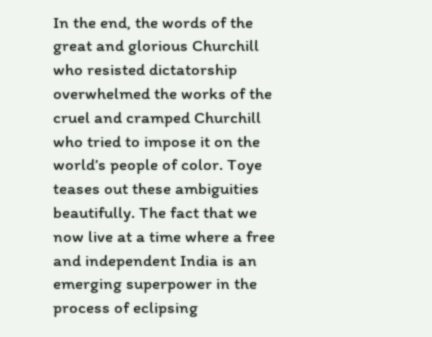In the end, the words of the great and glorious Churchill who resisted dictatorship overwhelmed the works of the cruel and cramped Churchill who tried to impose it on the world’s people of color. Toye teases out these ambiguities beautifully. The fact that we now live at a time where a free and independent India is an emerging superpower in the process of eclipsing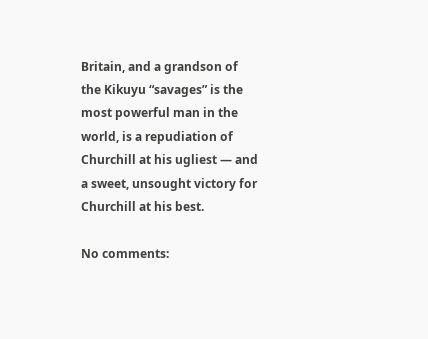Britain, and a grandson of the Kikuyu “savages” is the most powerful man in the world, is a repudiation of Churchill at his ugliest — and a sweet, unsought victory for Churchill at his best.

No comments: